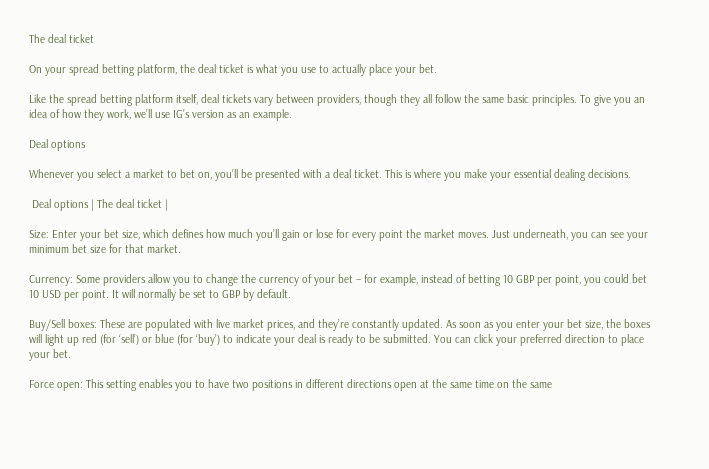The deal ticket

On your spread betting platform, the deal ticket is what you use to actually place your bet.

Like the spread betting platform itself, deal tickets vary between providers, though they all follow the same basic principles. To give you an idea of how they work, we’ll use IG’s version as an example.

Deal options

Whenever you select a market to bet on, you’ll be presented with a deal ticket. This is where you make your essential dealing decisions.

 Deal options | The deal ticket |

Size: Enter your bet size, which defines how much you’ll gain or lose for every point the market moves. Just underneath, you can see your minimum bet size for that market.

Currency: Some providers allow you to change the currency of your bet – for example, instead of betting 10 GBP per point, you could bet 10 USD per point. It will normally be set to GBP by default.

Buy/Sell boxes: These are populated with live market prices, and they’re constantly updated. As soon as you enter your bet size, the boxes will light up red (for ‘sell’) or blue (for ‘buy’) to indicate your deal is ready to be submitted. You can click your preferred direction to place your bet.

Force open: This setting enables you to have two positions in different directions open at the same time on the same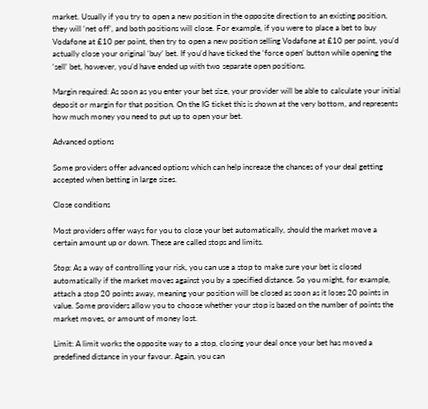market. Usually if you try to open a new position in the opposite direction to an existing position, they will ‘net off’, and both positions will close. For example, if you were to place a bet to buy Vodafone at £10 per point, then try to open a new position selling Vodafone at £10 per point, you’d actually close your original ‘buy’ bet. If you’d have ticked the ‘force open’ button while opening the ‘sell’ bet, however, you’d have ended up with two separate open positions.

Margin required: As soon as you enter your bet size, your provider will be able to calculate your initial deposit or margin for that position. On the IG ticket this is shown at the very bottom, and represents how much money you need to put up to open your bet.

Advanced options

Some providers offer advanced options which can help increase the chances of your deal getting accepted when betting in large sizes.

Close conditions

Most providers offer ways for you to close your bet automatically, should the market move a certain amount up or down. These are called stops and limits.

Stop: As a way of controlling your risk, you can use a stop to make sure your bet is closed automatically if the market moves against you by a specified distance. So you might, for example, attach a stop 20 points away, meaning your position will be closed as soon as it loses 20 points in value. Some providers allow you to choose whether your stop is based on the number of points the market moves, or amount of money lost.

Limit: A limit works the opposite way to a stop, closing your deal once your bet has moved a predefined distance in your favour. Again, you can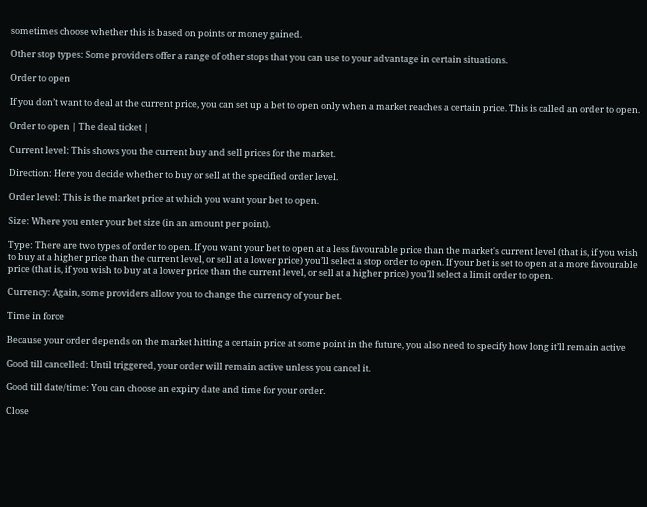sometimes choose whether this is based on points or money gained.

Other stop types: Some providers offer a range of other stops that you can use to your advantage in certain situations.

Order to open

If you don’t want to deal at the current price, you can set up a bet to open only when a market reaches a certain price. This is called an order to open.

Order to open | The deal ticket |

Current level: This shows you the current buy and sell prices for the market.

Direction: Here you decide whether to buy or sell at the specified order level.

Order level: This is the market price at which you want your bet to open.

Size: Where you enter your bet size (in an amount per point).

Type: There are two types of order to open. If you want your bet to open at a less favourable price than the market's current level (that is, if you wish to buy at a higher price than the current level, or sell at a lower price) you’ll select a stop order to open. If your bet is set to open at a more favourable price (that is, if you wish to buy at a lower price than the current level, or sell at a higher price) you’ll select a limit order to open.

Currency: Again, some providers allow you to change the currency of your bet.

Time in force

Because your order depends on the market hitting a certain price at some point in the future, you also need to specify how long it’ll remain active

Good till cancelled: Until triggered, your order will remain active unless you cancel it.

Good till date/time: You can choose an expiry date and time for your order.

Close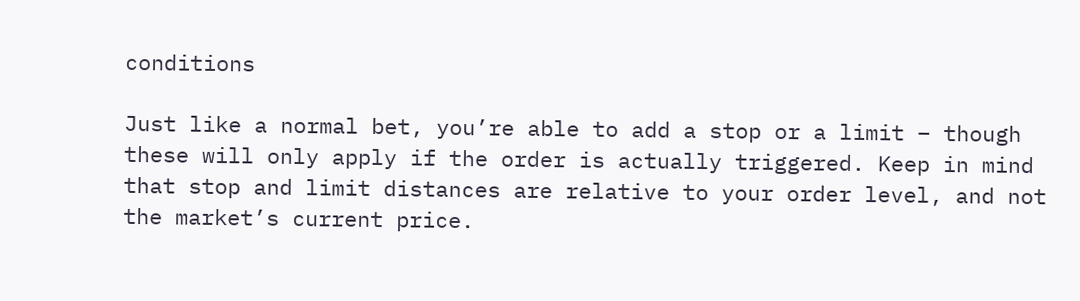conditions

Just like a normal bet, you’re able to add a stop or a limit – though these will only apply if the order is actually triggered. Keep in mind that stop and limit distances are relative to your order level, and not the market’s current price.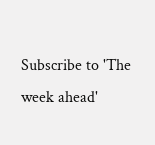Subscribe to 'The week ahead'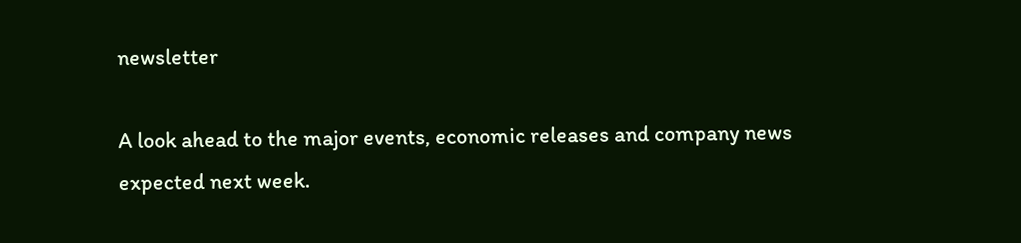newsletter

A look ahead to the major events, economic releases and company news expected next week.